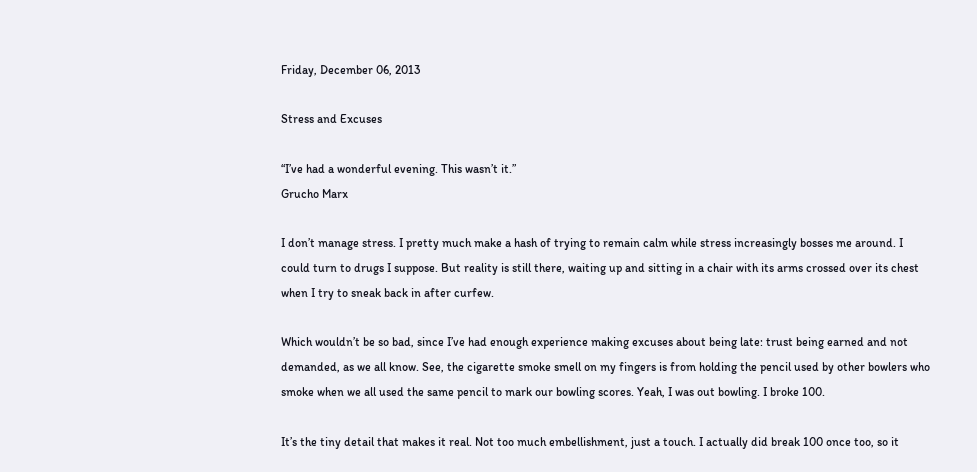Friday, December 06, 2013

Stress and Excuses

“I’ve had a wonderful evening. This wasn’t it.”
Grucho Marx

I don’t manage stress. I pretty much make a hash of trying to remain calm while stress increasingly bosses me around. I could turn to drugs I suppose. But reality is still there, waiting up and sitting in a chair with its arms crossed over its chest when I try to sneak back in after curfew.

Which wouldn’t be so bad, since I’ve had enough experience making excuses about being late: trust being earned and not demanded, as we all know. See, the cigarette smoke smell on my fingers is from holding the pencil used by other bowlers who smoke when we all used the same pencil to mark our bowling scores. Yeah, I was out bowling. I broke 100.

It’s the tiny detail that makes it real. Not too much embellishment, just a touch. I actually did break 100 once too, so it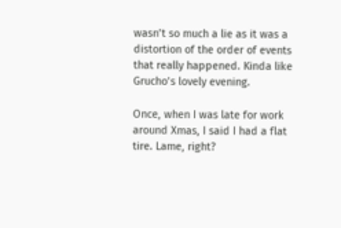wasn’t so much a lie as it was a distortion of the order of events that really happened. Kinda like Grucho’s lovely evening.

Once, when I was late for work around Xmas, I said I had a flat tire. Lame, right?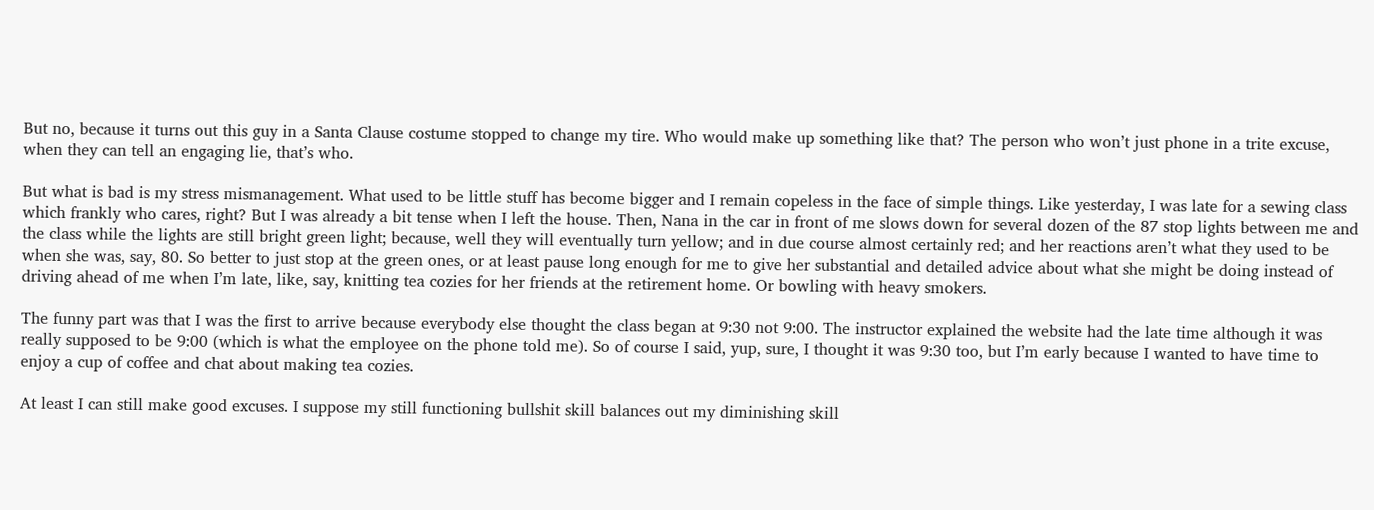But no, because it turns out this guy in a Santa Clause costume stopped to change my tire. Who would make up something like that? The person who won’t just phone in a trite excuse, when they can tell an engaging lie, that’s who.

But what is bad is my stress mismanagement. What used to be little stuff has become bigger and I remain copeless in the face of simple things. Like yesterday, I was late for a sewing class which frankly who cares, right? But I was already a bit tense when I left the house. Then, Nana in the car in front of me slows down for several dozen of the 87 stop lights between me and the class while the lights are still bright green light; because, well they will eventually turn yellow; and in due course almost certainly red; and her reactions aren’t what they used to be when she was, say, 80. So better to just stop at the green ones, or at least pause long enough for me to give her substantial and detailed advice about what she might be doing instead of driving ahead of me when I’m late, like, say, knitting tea cozies for her friends at the retirement home. Or bowling with heavy smokers.

The funny part was that I was the first to arrive because everybody else thought the class began at 9:30 not 9:00. The instructor explained the website had the late time although it was really supposed to be 9:00 (which is what the employee on the phone told me). So of course I said, yup, sure, I thought it was 9:30 too, but I’m early because I wanted to have time to enjoy a cup of coffee and chat about making tea cozies.

At least I can still make good excuses. I suppose my still functioning bullshit skill balances out my diminishing skill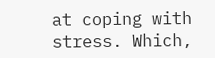at coping with stress. Which,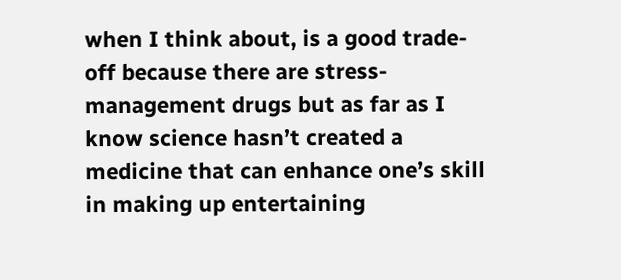when I think about, is a good trade-off because there are stress-management drugs but as far as I know science hasn’t created a medicine that can enhance one’s skill in making up entertaining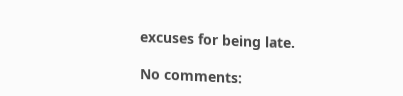excuses for being late.

No comments: